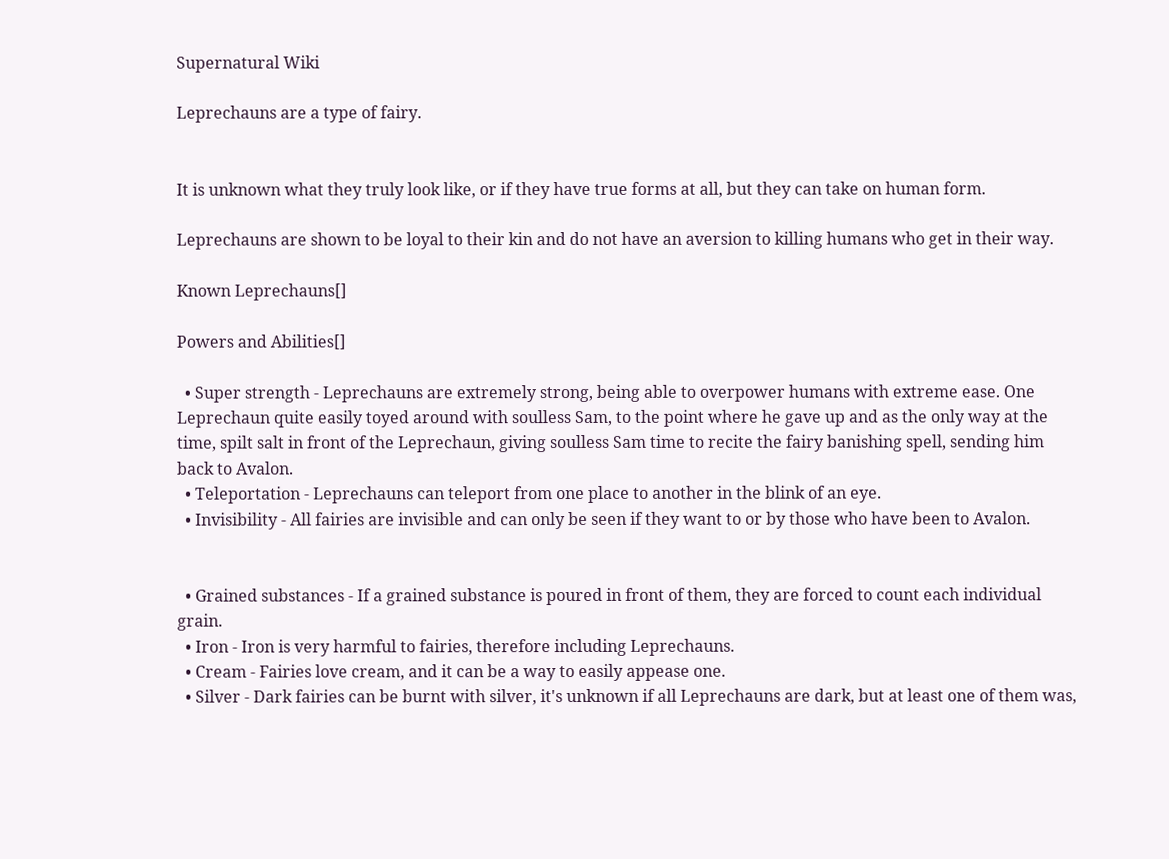Supernatural Wiki

Leprechauns are a type of fairy.


It is unknown what they truly look like, or if they have true forms at all, but they can take on human form.

Leprechauns are shown to be loyal to their kin and do not have an aversion to killing humans who get in their way.

Known Leprechauns[]

Powers and Abilities[]

  • Super strength - Leprechauns are extremely strong, being able to overpower humans with extreme ease. One Leprechaun quite easily toyed around with soulless Sam, to the point where he gave up and as the only way at the time, spilt salt in front of the Leprechaun, giving soulless Sam time to recite the fairy banishing spell, sending him back to Avalon.
  • Teleportation - Leprechauns can teleport from one place to another in the blink of an eye.
  • Invisibility - All fairies are invisible and can only be seen if they want to or by those who have been to Avalon.


  • Grained substances - If a grained substance is poured in front of them, they are forced to count each individual grain.
  • Iron - Iron is very harmful to fairies, therefore including Leprechauns.
  • Cream - Fairies love cream, and it can be a way to easily appease one.
  • Silver - Dark fairies can be burnt with silver, it's unknown if all Leprechauns are dark, but at least one of them was,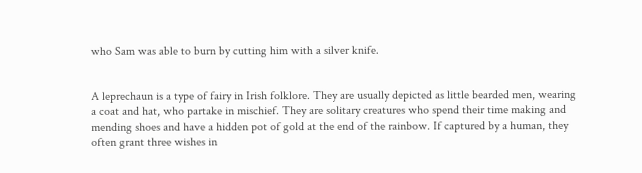who Sam was able to burn by cutting him with a silver knife.


A leprechaun is a type of fairy in Irish folklore. They are usually depicted as little bearded men, wearing a coat and hat, who partake in mischief. They are solitary creatures who spend their time making and mending shoes and have a hidden pot of gold at the end of the rainbow. If captured by a human, they often grant three wishes in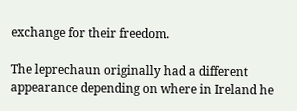exchange for their freedom.

The leprechaun originally had a different appearance depending on where in Ireland he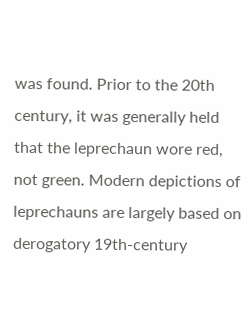was found. Prior to the 20th century, it was generally held that the leprechaun wore red, not green. Modern depictions of leprechauns are largely based on derogatory 19th-century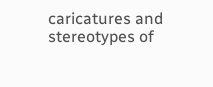caricatures and stereotypes of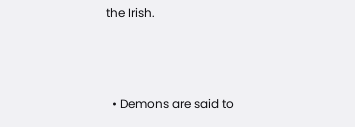the Irish.



  • Demons are said to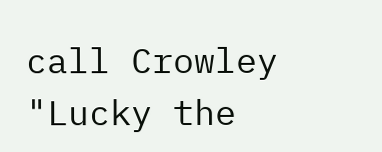call Crowley "Lucky the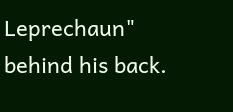Leprechaun" behind his back.